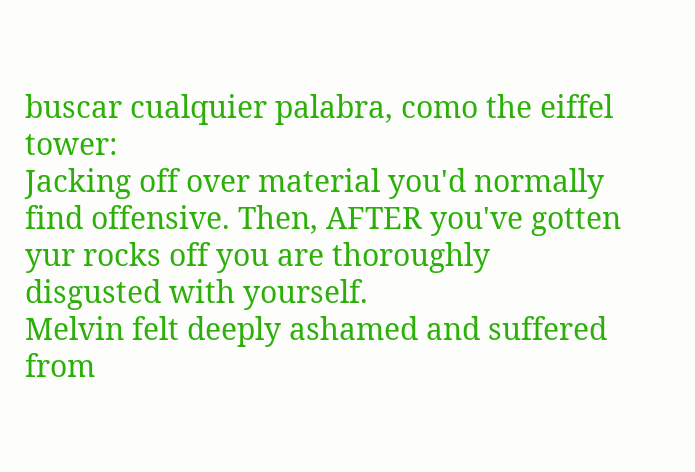buscar cualquier palabra, como the eiffel tower:
Jacking off over material you'd normally find offensive. Then, AFTER you've gotten yur rocks off you are thoroughly disgusted with yourself.
Melvin felt deeply ashamed and suffered from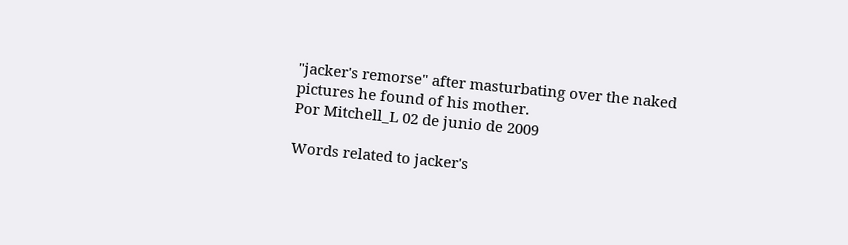"jacker's remorse" after masturbating over the naked pictures he found of his mother.
Por Mitchell_L 02 de junio de 2009

Words related to jacker's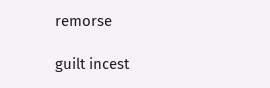remorse

guilt incest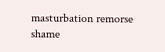masturbation remorse shame